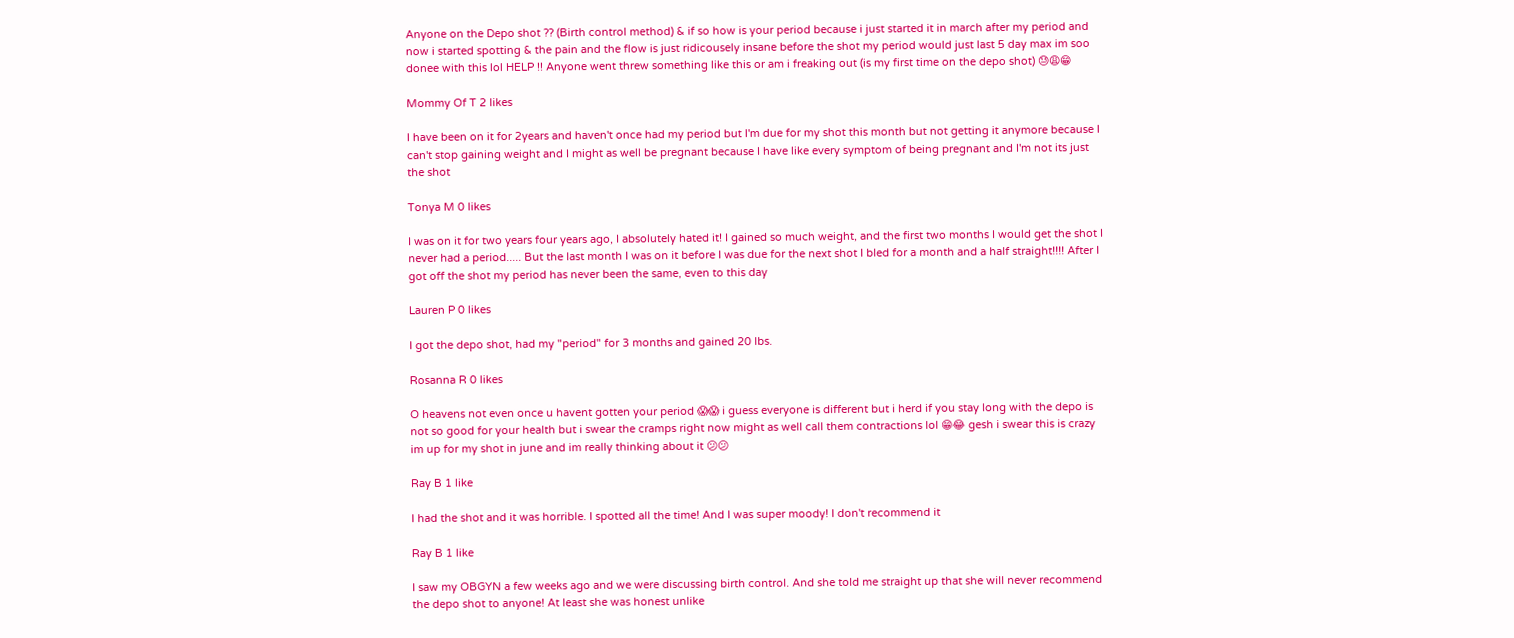Anyone on the Depo shot ?? (Birth control method) & if so how is your period because i just started it in march after my period and now i started spotting & the pain and the flow is just ridicousely insane before the shot my period would just last 5 day max im soo donee with this lol HELP !! Anyone went threw something like this or am i freaking out (is my first time on the depo shot) 😓😩😁

Mommy Of T 2 likes

I have been on it for 2years and haven't once had my period but I'm due for my shot this month but not getting it anymore because I can't stop gaining weight and I might as well be pregnant because I have like every symptom of being pregnant and I'm not its just the shot

Tonya M 0 likes

I was on it for two years four years ago, I absolutely hated it! I gained so much weight, and the first two months I would get the shot I never had a period..... But the last month I was on it before I was due for the next shot I bled for a month and a half straight!!!! After I got off the shot my period has never been the same, even to this day

Lauren P 0 likes

I got the depo shot, had my "period" for 3 months and gained 20 lbs.

Rosanna R 0 likes

O heavens not even once u havent gotten your period 😱😱 i guess everyone is different but i herd if you stay long with the depo is not so good for your health but i swear the cramps right now might as well call them contractions lol 😁😂 gesh i swear this is crazy im up for my shot in june and im really thinking about it 😕😕

Ray B 1 like

I had the shot and it was horrible. I spotted all the time! And I was super moody! I don't recommend it

Ray B 1 like

I saw my OBGYN a few weeks ago and we were discussing birth control. And she told me straight up that she will never recommend the depo shot to anyone! At least she was honest unlike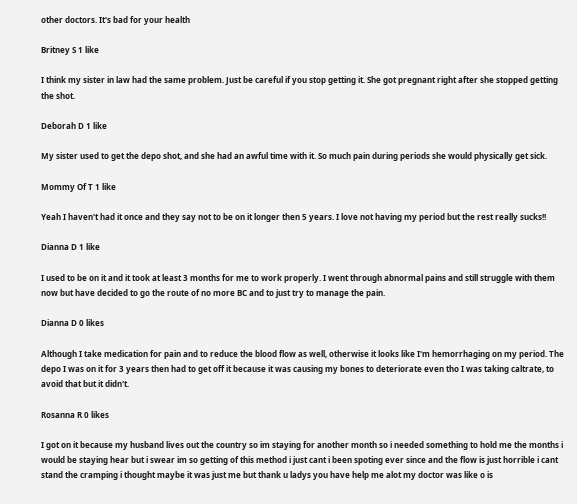other doctors. It's bad for your health

Britney S 1 like

I think my sister in law had the same problem. Just be careful if you stop getting it. She got pregnant right after she stopped getting the shot.

Deborah D 1 like

My sister used to get the depo shot, and she had an awful time with it. So much pain during periods she would physically get sick.

Mommy Of T 1 like

Yeah I haven't had it once and they say not to be on it longer then 5 years. I love not having my period but the rest really sucks!!

Dianna D 1 like

I used to be on it and it took at least 3 months for me to work properly. I went through abnormal pains and still struggle with them now but have decided to go the route of no more BC and to just try to manage the pain.

Dianna D 0 likes

Although I take medication for pain and to reduce the blood flow as well, otherwise it looks like I'm hemorrhaging on my period. The depo I was on it for 3 years then had to get off it because it was causing my bones to deteriorate even tho I was taking caltrate, to avoid that but it didn't.

Rosanna R 0 likes

I got on it because my husband lives out the country so im staying for another month so i needed something to hold me the months i would be staying hear but i swear im so getting of this method i just cant i been spoting ever since and the flow is just horrible i cant stand the cramping i thought maybe it was just me but thank u ladys you have help me alot my doctor was like o is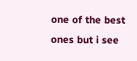one of the best ones but i see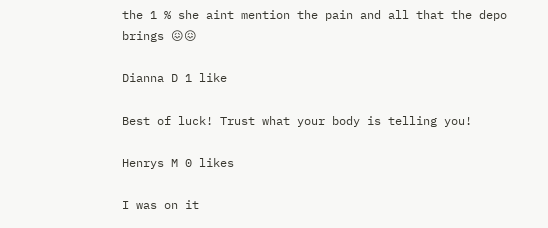the 1 % she aint mention the pain and all that the depo brings 😖😖

Dianna D 1 like

Best of luck! Trust what your body is telling you!

Henrys M 0 likes

I was on it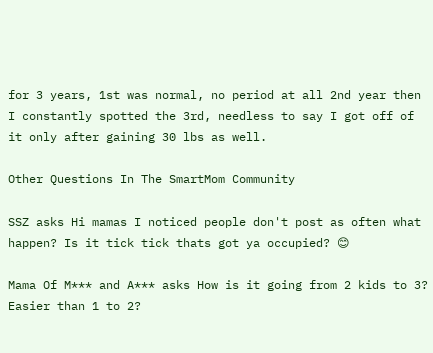for 3 years, 1st was normal, no period at all 2nd year then I constantly spotted the 3rd, needless to say I got off of it only after gaining 30 lbs as well.

Other Questions In The SmartMom Community

SSZ asks Hi mamas I noticed people don't post as often what happen? Is it tick tick thats got ya occupied? 😊

Mama Of M*** and A*** asks How is it going from 2 kids to 3? Easier than 1 to 2?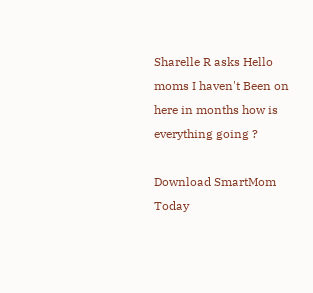Sharelle R asks Hello moms I haven't Been on here in months how is everything going ?

Download SmartMom Today